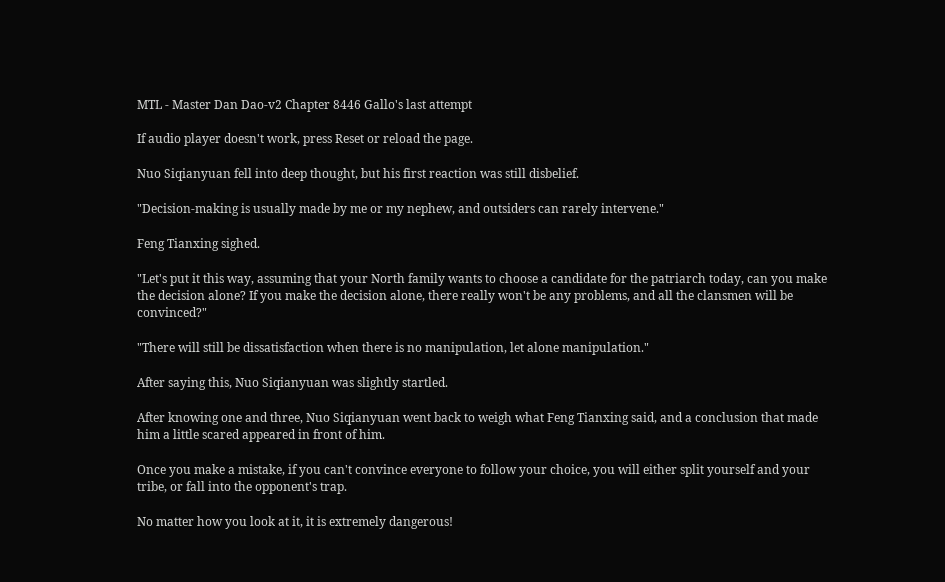MTL - Master Dan Dao-v2 Chapter 8446 Gallo's last attempt

If audio player doesn't work, press Reset or reload the page.

Nuo Siqianyuan fell into deep thought, but his first reaction was still disbelief.

"Decision-making is usually made by me or my nephew, and outsiders can rarely intervene."

Feng Tianxing sighed.

"Let's put it this way, assuming that your North family wants to choose a candidate for the patriarch today, can you make the decision alone? If you make the decision alone, there really won't be any problems, and all the clansmen will be convinced?"

"There will still be dissatisfaction when there is no manipulation, let alone manipulation."

After saying this, Nuo Siqianyuan was slightly startled.

After knowing one and three, Nuo Siqianyuan went back to weigh what Feng Tianxing said, and a conclusion that made him a little scared appeared in front of him.

Once you make a mistake, if you can't convince everyone to follow your choice, you will either split yourself and your tribe, or fall into the opponent's trap.

No matter how you look at it, it is extremely dangerous!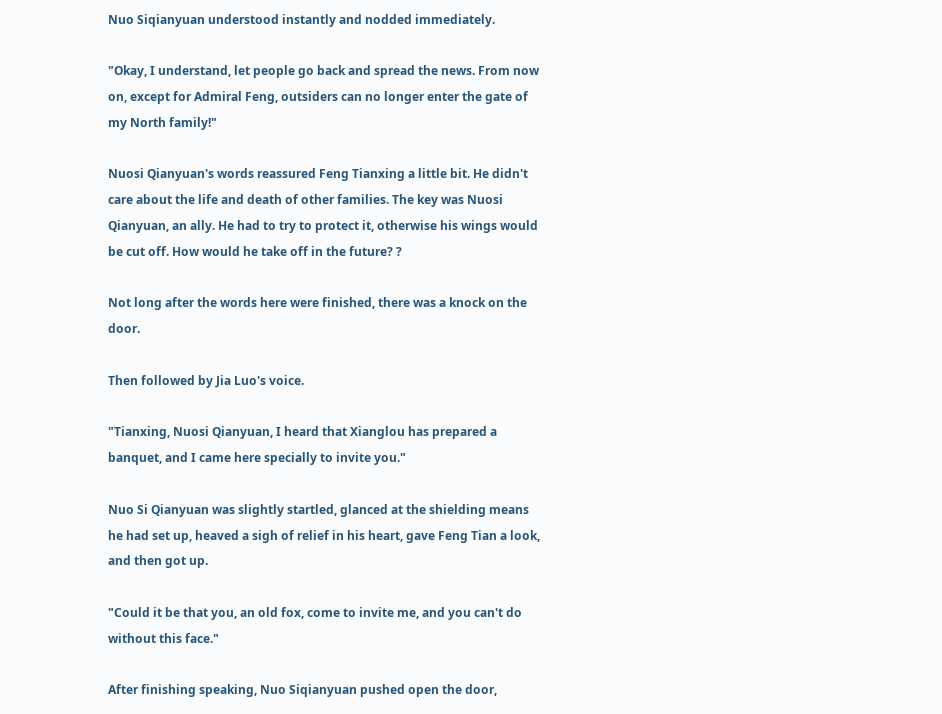Nuo Siqianyuan understood instantly and nodded immediately.

"Okay, I understand, let people go back and spread the news. From now on, except for Admiral Feng, outsiders can no longer enter the gate of my North family!"

Nuosi Qianyuan's words reassured Feng Tianxing a little bit. He didn't care about the life and death of other families. The key was Nuosi Qianyuan, an ally. He had to try to protect it, otherwise his wings would be cut off. How would he take off in the future? ?

Not long after the words here were finished, there was a knock on the door.

Then followed by Jia Luo's voice.

"Tianxing, Nuosi Qianyuan, I heard that Xianglou has prepared a banquet, and I came here specially to invite you."

Nuo Si Qianyuan was slightly startled, glanced at the shielding means he had set up, heaved a sigh of relief in his heart, gave Feng Tian a look, and then got up.

"Could it be that you, an old fox, come to invite me, and you can't do without this face."

After finishing speaking, Nuo Siqianyuan pushed open the door,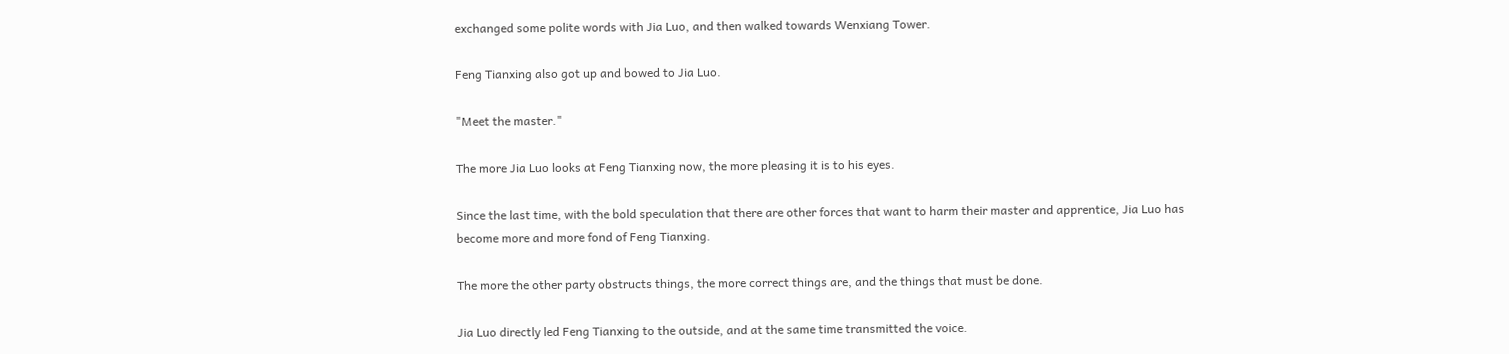exchanged some polite words with Jia Luo, and then walked towards Wenxiang Tower.

Feng Tianxing also got up and bowed to Jia Luo.

"Meet the master."

The more Jia Luo looks at Feng Tianxing now, the more pleasing it is to his eyes.

Since the last time, with the bold speculation that there are other forces that want to harm their master and apprentice, Jia Luo has become more and more fond of Feng Tianxing.

The more the other party obstructs things, the more correct things are, and the things that must be done.

Jia Luo directly led Feng Tianxing to the outside, and at the same time transmitted the voice.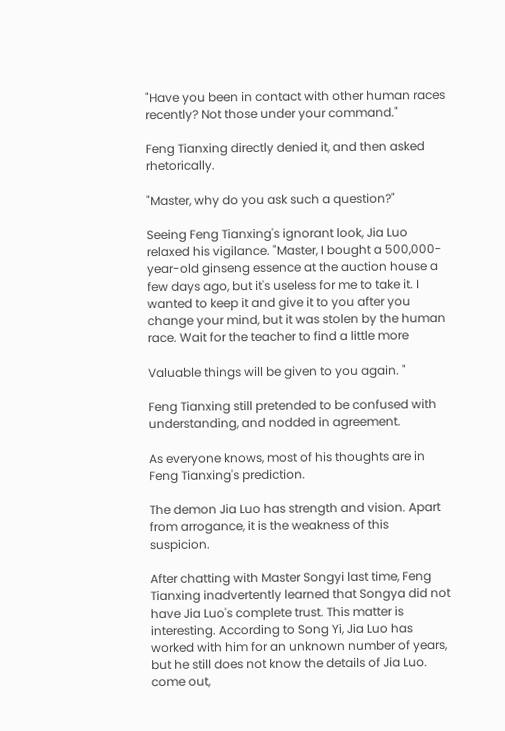"Have you been in contact with other human races recently? Not those under your command."

Feng Tianxing directly denied it, and then asked rhetorically.

"Master, why do you ask such a question?"

Seeing Feng Tianxing's ignorant look, Jia Luo relaxed his vigilance. "Master, I bought a 500,000-year-old ginseng essence at the auction house a few days ago, but it's useless for me to take it. I wanted to keep it and give it to you after you change your mind, but it was stolen by the human race. Wait for the teacher to find a little more

Valuable things will be given to you again. "

Feng Tianxing still pretended to be confused with understanding, and nodded in agreement.

As everyone knows, most of his thoughts are in Feng Tianxing's prediction.

The demon Jia Luo has strength and vision. Apart from arrogance, it is the weakness of this suspicion.

After chatting with Master Songyi last time, Feng Tianxing inadvertently learned that Songya did not have Jia Luo's complete trust. This matter is interesting. According to Song Yi, Jia Luo has worked with him for an unknown number of years, but he still does not know the details of Jia Luo. come out,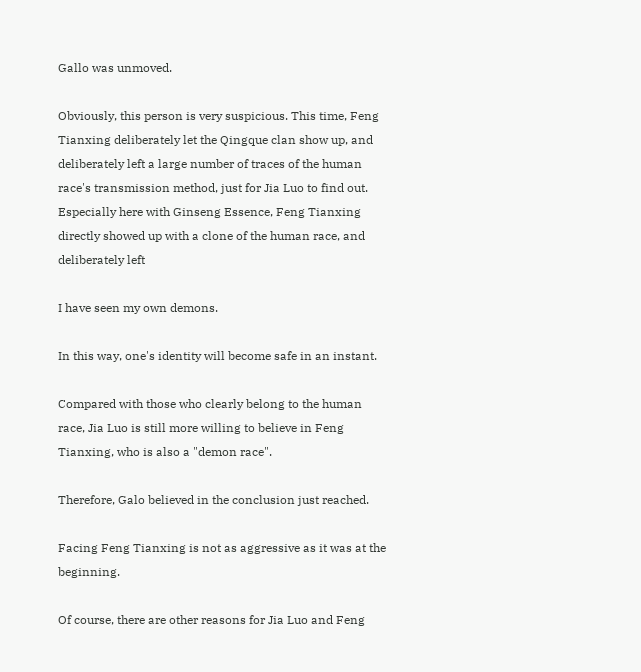Gallo was unmoved.

Obviously, this person is very suspicious. This time, Feng Tianxing deliberately let the Qingque clan show up, and deliberately left a large number of traces of the human race's transmission method, just for Jia Luo to find out. Especially here with Ginseng Essence, Feng Tianxing directly showed up with a clone of the human race, and deliberately left

I have seen my own demons.

In this way, one's identity will become safe in an instant.

Compared with those who clearly belong to the human race, Jia Luo is still more willing to believe in Feng Tianxing, who is also a "demon race".

Therefore, Galo believed in the conclusion just reached.

Facing Feng Tianxing is not as aggressive as it was at the beginning.

Of course, there are other reasons for Jia Luo and Feng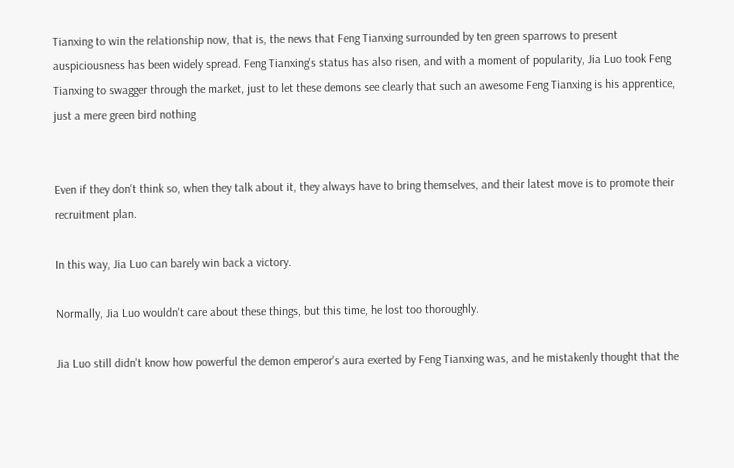Tianxing to win the relationship now, that is, the news that Feng Tianxing surrounded by ten green sparrows to present auspiciousness has been widely spread. Feng Tianxing's status has also risen, and with a moment of popularity, Jia Luo took Feng Tianxing to swagger through the market, just to let these demons see clearly that such an awesome Feng Tianxing is his apprentice, just a mere green bird nothing


Even if they don't think so, when they talk about it, they always have to bring themselves, and their latest move is to promote their recruitment plan.

In this way, Jia Luo can barely win back a victory.

Normally, Jia Luo wouldn't care about these things, but this time, he lost too thoroughly.

Jia Luo still didn't know how powerful the demon emperor's aura exerted by Feng Tianxing was, and he mistakenly thought that the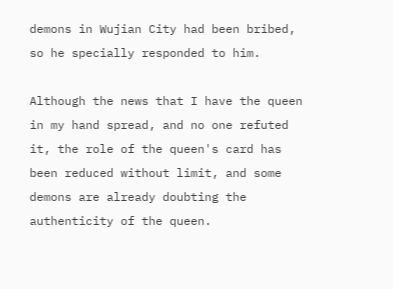demons in Wujian City had been bribed, so he specially responded to him.

Although the news that I have the queen in my hand spread, and no one refuted it, the role of the queen's card has been reduced without limit, and some demons are already doubting the authenticity of the queen.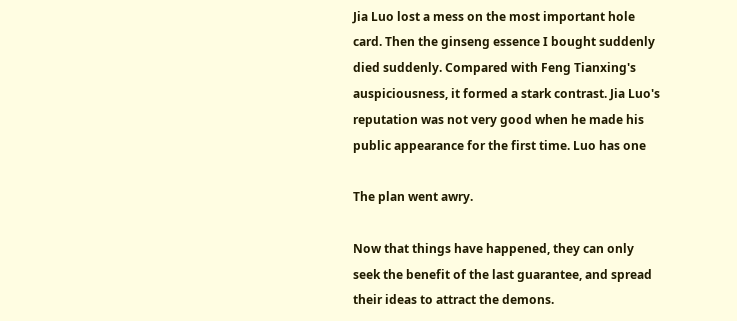Jia Luo lost a mess on the most important hole card. Then the ginseng essence I bought suddenly died suddenly. Compared with Feng Tianxing's auspiciousness, it formed a stark contrast. Jia Luo's reputation was not very good when he made his public appearance for the first time. Luo has one

The plan went awry.

Now that things have happened, they can only seek the benefit of the last guarantee, and spread their ideas to attract the demons.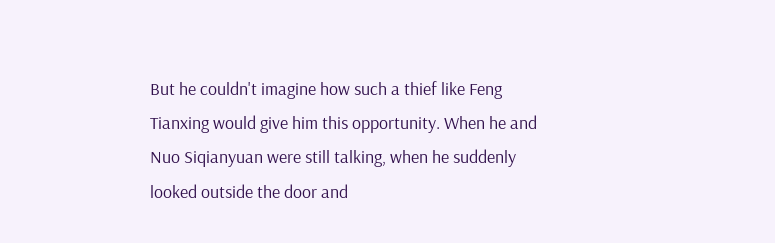But he couldn't imagine how such a thief like Feng Tianxing would give him this opportunity. When he and Nuo Siqianyuan were still talking, when he suddenly looked outside the door and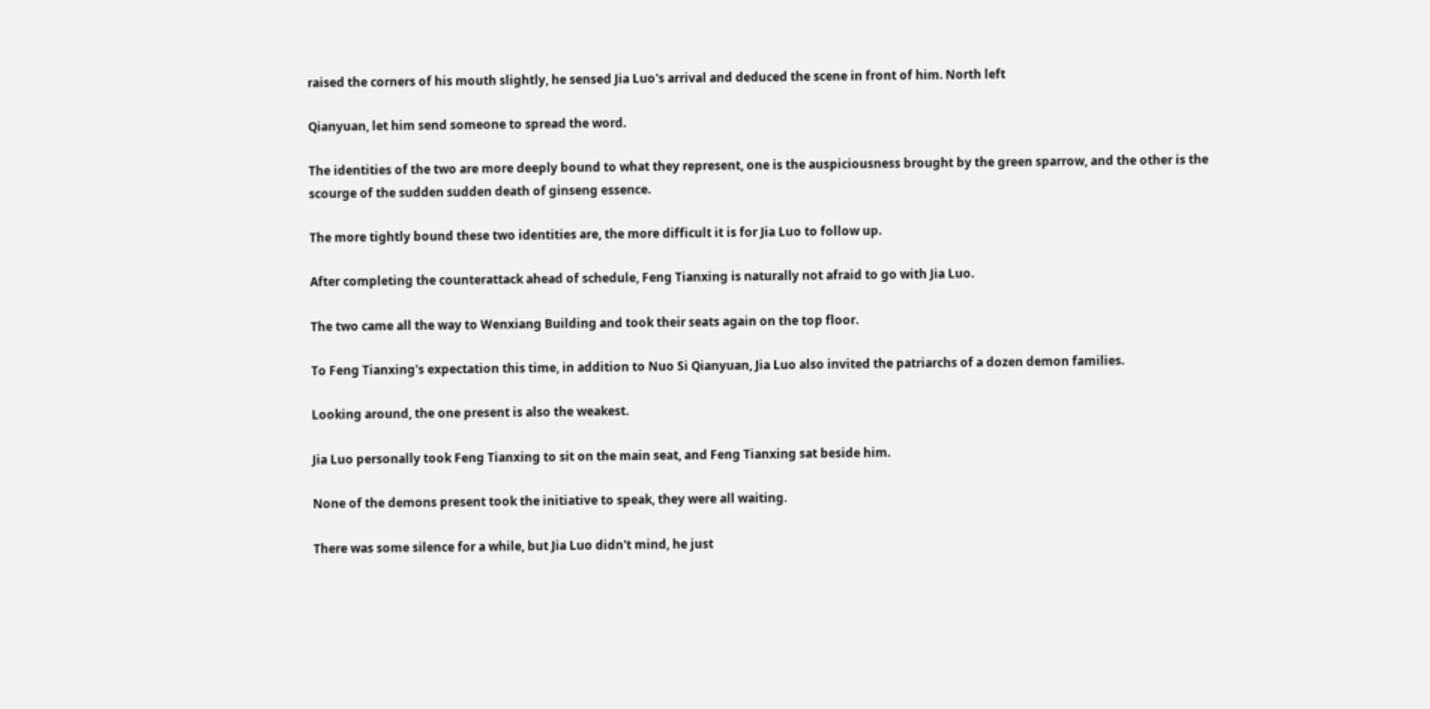raised the corners of his mouth slightly, he sensed Jia Luo's arrival and deduced the scene in front of him. North left

Qianyuan, let him send someone to spread the word.

The identities of the two are more deeply bound to what they represent, one is the auspiciousness brought by the green sparrow, and the other is the scourge of the sudden sudden death of ginseng essence.

The more tightly bound these two identities are, the more difficult it is for Jia Luo to follow up.

After completing the counterattack ahead of schedule, Feng Tianxing is naturally not afraid to go with Jia Luo.

The two came all the way to Wenxiang Building and took their seats again on the top floor.

To Feng Tianxing's expectation this time, in addition to Nuo Si Qianyuan, Jia Luo also invited the patriarchs of a dozen demon families.

Looking around, the one present is also the weakest.

Jia Luo personally took Feng Tianxing to sit on the main seat, and Feng Tianxing sat beside him.

None of the demons present took the initiative to speak, they were all waiting.

There was some silence for a while, but Jia Luo didn't mind, he just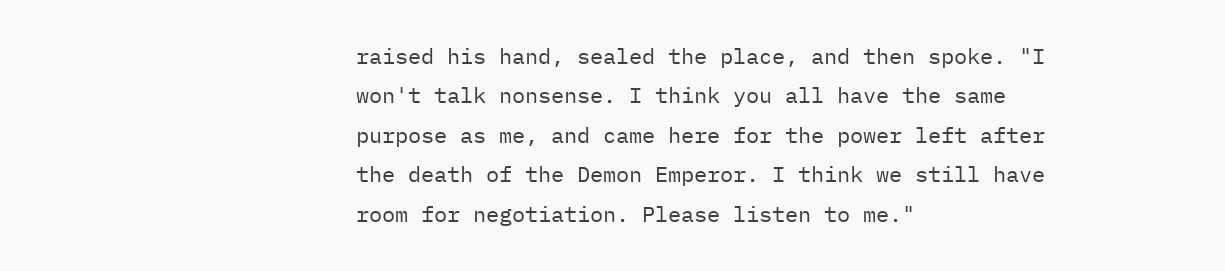raised his hand, sealed the place, and then spoke. "I won't talk nonsense. I think you all have the same purpose as me, and came here for the power left after the death of the Demon Emperor. I think we still have room for negotiation. Please listen to me."